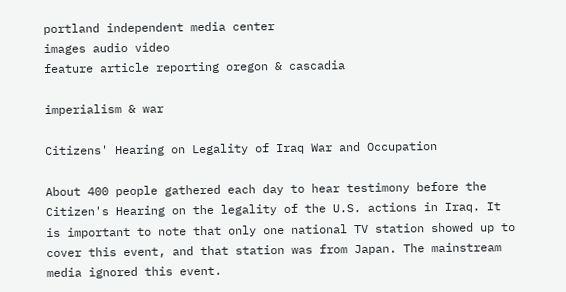portland independent media center
images audio video
feature article reporting oregon & cascadia

imperialism & war

Citizens' Hearing on Legality of Iraq War and Occupation

About 400 people gathered each day to hear testimony before the Citizen's Hearing on the legality of the U.S. actions in Iraq. It is important to note that only one national TV station showed up to cover this event, and that station was from Japan. The mainstream media ignored this event.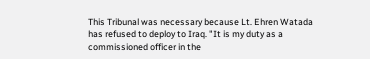This Tribunal was necessary because Lt. Ehren Watada has refused to deploy to Iraq. "It is my duty as a commissioned officer in the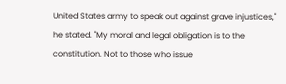United States army to speak out against grave injustices," he stated. "My moral and legal obligation is to the constitution. Not to those who issue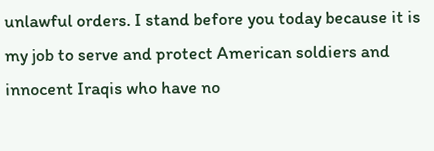unlawful orders. I stand before you today because it is my job to serve and protect American soldiers and innocent Iraqis who have no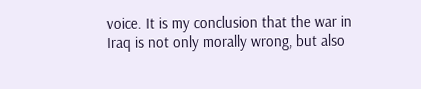voice. It is my conclusion that the war in Iraq is not only morally wrong, but also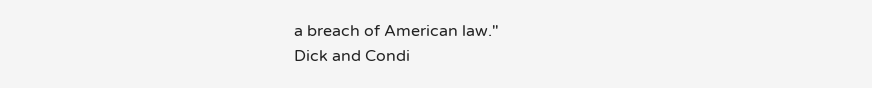a breach of American law."
Dick and Condi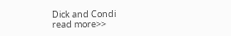Dick and Condi
read more>>